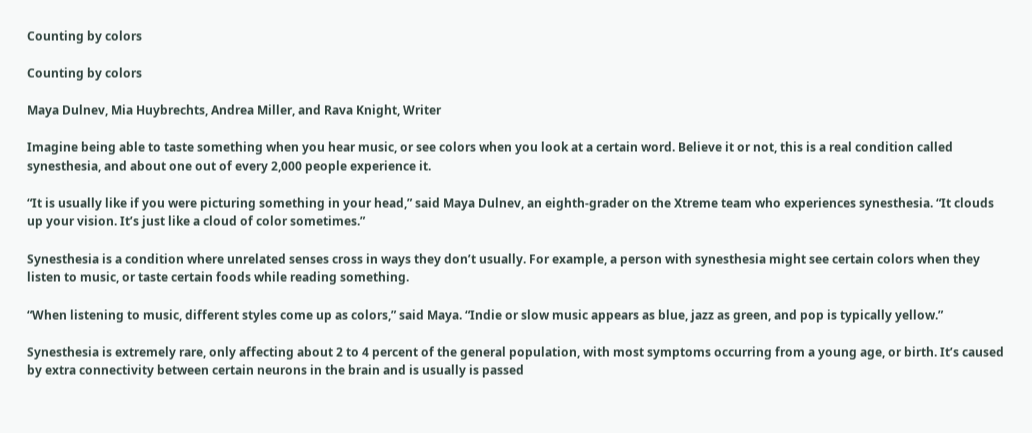Counting by colors

Counting by colors

Maya Dulnev, Mia Huybrechts, Andrea Miller, and Rava Knight, Writer

Imagine being able to taste something when you hear music, or see colors when you look at a certain word. Believe it or not, this is a real condition called synesthesia, and about one out of every 2,000 people experience it.

“It is usually like if you were picturing something in your head,” said Maya Dulnev, an eighth-grader on the Xtreme team who experiences synesthesia. “It clouds up your vision. It’s just like a cloud of color sometimes.”

Synesthesia is a condition where unrelated senses cross in ways they don’t usually. For example, a person with synesthesia might see certain colors when they listen to music, or taste certain foods while reading something.

“When listening to music, different styles come up as colors,” said Maya. “Indie or slow music appears as blue, jazz as green, and pop is typically yellow.”

Synesthesia is extremely rare, only affecting about 2 to 4 percent of the general population, with most symptoms occurring from a young age, or birth. It’s caused by extra connectivity between certain neurons in the brain and is usually is passed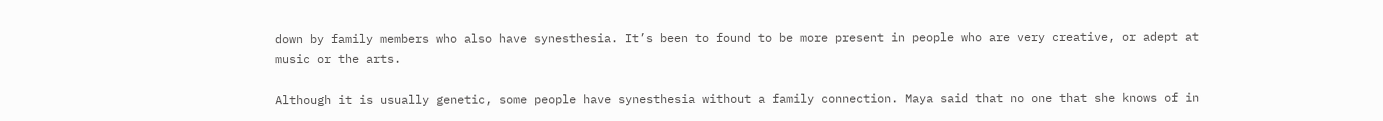down by family members who also have synesthesia. It’s been to found to be more present in people who are very creative, or adept at music or the arts.

Although it is usually genetic, some people have synesthesia without a family connection. Maya said that no one that she knows of in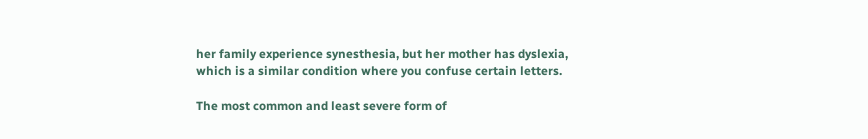her family experience synesthesia, but her mother has dyslexia, which is a similar condition where you confuse certain letters.

The most common and least severe form of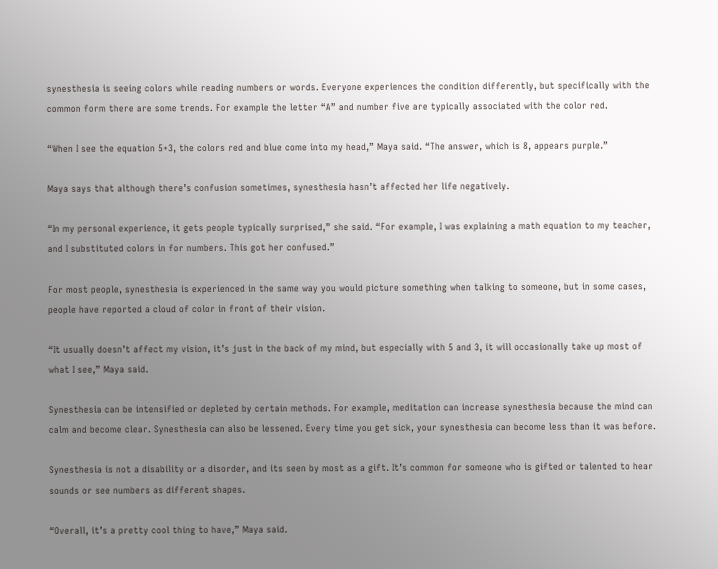synesthesia is seeing colors while reading numbers or words. Everyone experiences the condition differently, but specifically with the common form there are some trends. For example the letter “A” and number five are typically associated with the color red.

“When I see the equation 5+3, the colors red and blue come into my head,” Maya said. “The answer, which is 8, appears purple.”

Maya says that although there’s confusion sometimes, synesthesia hasn’t affected her life negatively.

“In my personal experience, it gets people typically surprised,” she said. “For example, I was explaining a math equation to my teacher, and I substituted colors in for numbers. This got her confused.”

For most people, synesthesia is experienced in the same way you would picture something when talking to someone, but in some cases, people have reported a cloud of color in front of their vision.

“It usually doesn’t affect my vision, it’s just in the back of my mind, but especially with 5 and 3, it will occasionally take up most of what I see,” Maya said.

Synesthesia can be intensified or depleted by certain methods. For example, meditation can increase synesthesia because the mind can calm and become clear. Synesthesia can also be lessened. Every time you get sick, your synesthesia can become less than it was before.

Synesthesia is not a disability or a disorder, and its seen by most as a gift. It’s common for someone who is gifted or talented to hear sounds or see numbers as different shapes.

“Overall, it’s a pretty cool thing to have,” Maya said.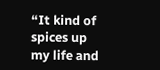“It kind of spices up my life and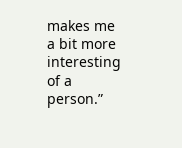makes me a bit more interesting of a person.”